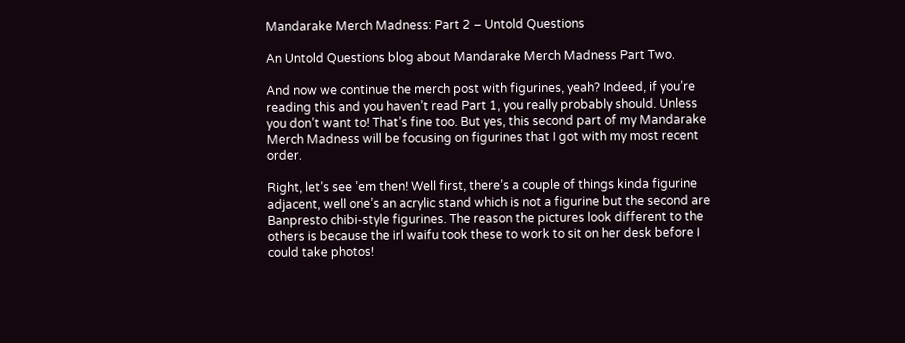Mandarake Merch Madness: Part 2 – Untold Questions

An Untold Questions blog about Mandarake Merch Madness Part Two.

And now we continue the merch post with figurines, yeah? Indeed, if you’re reading this and you haven’t read Part 1, you really probably should. Unless you don’t want to! That’s fine too. But yes, this second part of my Mandarake Merch Madness will be focusing on figurines that I got with my most recent order.

Right, let’s see ’em then! Well first, there’s a couple of things kinda figurine adjacent, well one’s an acrylic stand which is not a figurine but the second are Banpresto chibi-style figurines. The reason the pictures look different to the others is because the irl waifu took these to work to sit on her desk before I could take photos!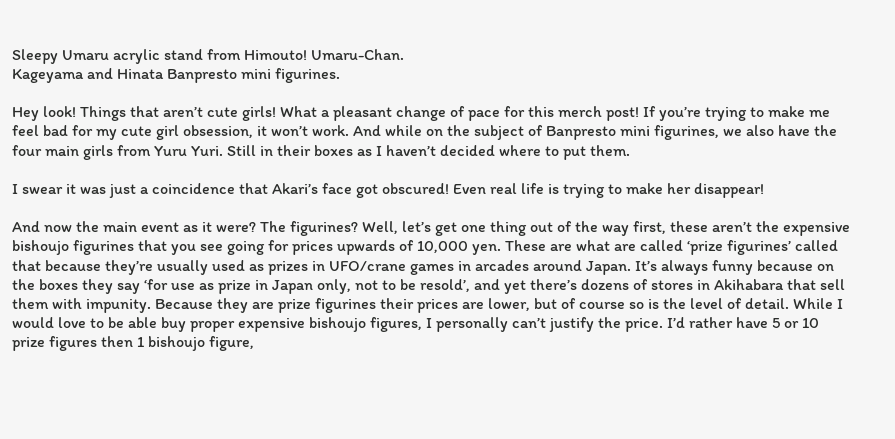Sleepy Umaru acrylic stand from Himouto! Umaru-Chan.
Kageyama and Hinata Banpresto mini figurines.

Hey look! Things that aren’t cute girls! What a pleasant change of pace for this merch post! If you’re trying to make me feel bad for my cute girl obsession, it won’t work. And while on the subject of Banpresto mini figurines, we also have the four main girls from Yuru Yuri. Still in their boxes as I haven’t decided where to put them.

I swear it was just a coincidence that Akari’s face got obscured! Even real life is trying to make her disappear!

And now the main event as it were? The figurines? Well, let’s get one thing out of the way first, these aren’t the expensive bishoujo figurines that you see going for prices upwards of 10,000 yen. These are what are called ‘prize figurines’ called that because they’re usually used as prizes in UFO/crane games in arcades around Japan. It’s always funny because on the boxes they say ‘for use as prize in Japan only, not to be resold’, and yet there’s dozens of stores in Akihabara that sell them with impunity. Because they are prize figurines their prices are lower, but of course so is the level of detail. While I would love to be able buy proper expensive bishoujo figures, I personally can’t justify the price. I’d rather have 5 or 10 prize figures then 1 bishoujo figure,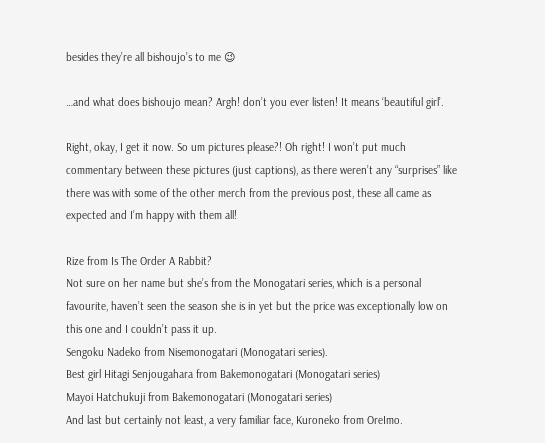besides they’re all bishoujo’s to me 😉

…and what does bishoujo mean? Argh! don’t you ever listen! It means ‘beautiful girl’.

Right, okay, I get it now. So um pictures please?! Oh right! I won’t put much commentary between these pictures (just captions), as there weren’t any “surprises” like there was with some of the other merch from the previous post, these all came as expected and I’m happy with them all!

Rize from Is The Order A Rabbit?
Not sure on her name but she’s from the Monogatari series, which is a personal favourite, haven’t seen the season she is in yet but the price was exceptionally low on this one and I couldn’t pass it up.
Sengoku Nadeko from Nisemonogatari (Monogatari series).
Best girl Hitagi Senjougahara from Bakemonogatari (Monogatari series)
Mayoi Hatchukuji from Bakemonogatari (Monogatari series)
And last but certainly not least, a very familiar face, Kuroneko from OreImo.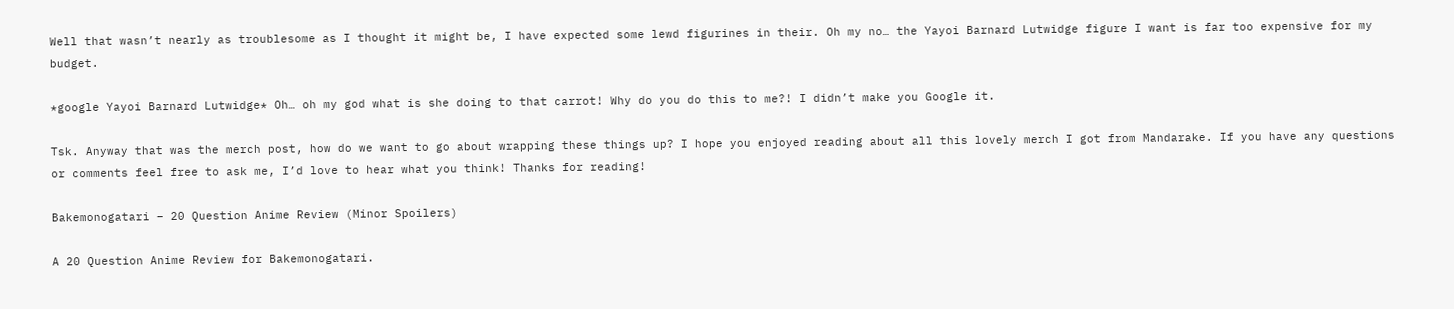Well that wasn’t nearly as troublesome as I thought it might be, I have expected some lewd figurines in their. Oh my no… the Yayoi Barnard Lutwidge figure I want is far too expensive for my budget.

*google Yayoi Barnard Lutwidge* Oh… oh my god what is she doing to that carrot! Why do you do this to me?! I didn’t make you Google it.

Tsk. Anyway that was the merch post, how do we want to go about wrapping these things up? I hope you enjoyed reading about all this lovely merch I got from Mandarake. If you have any questions or comments feel free to ask me, I’d love to hear what you think! Thanks for reading!

Bakemonogatari – 20 Question Anime Review (Minor Spoilers)

A 20 Question Anime Review for Bakemonogatari.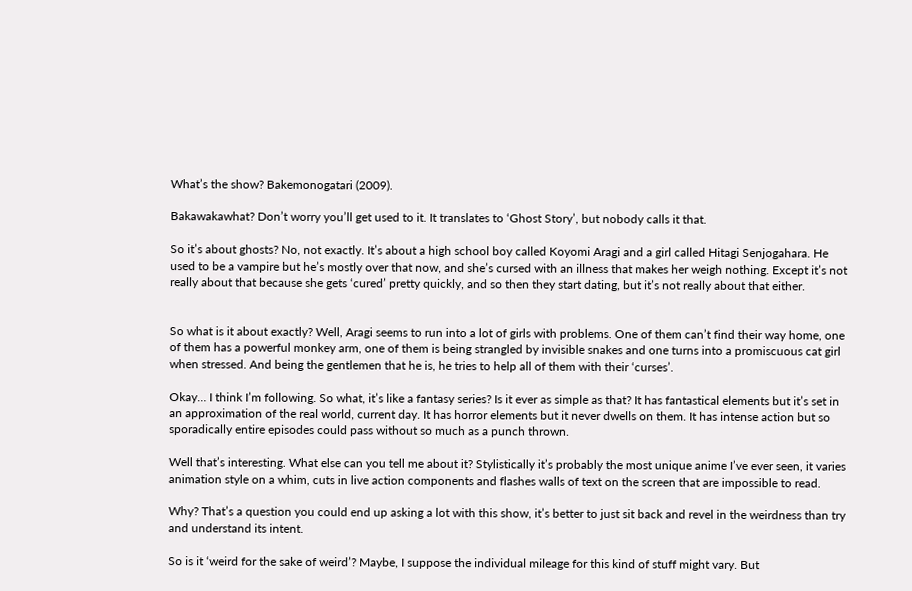What’s the show? Bakemonogatari (2009).

Bakawakawhat? Don’t worry you’ll get used to it. It translates to ‘Ghost Story’, but nobody calls it that.

So it’s about ghosts? No, not exactly. It’s about a high school boy called Koyomi Aragi and a girl called Hitagi Senjogahara. He used to be a vampire but he’s mostly over that now, and she’s cursed with an illness that makes her weigh nothing. Except it’s not really about that because she gets ‘cured’ pretty quickly, and so then they start dating, but it’s not really about that either.


So what is it about exactly? Well, Aragi seems to run into a lot of girls with problems. One of them can’t find their way home, one of them has a powerful monkey arm, one of them is being strangled by invisible snakes and one turns into a promiscuous cat girl when stressed. And being the gentlemen that he is, he tries to help all of them with their ‘curses’.

Okay… I think I’m following. So what, it’s like a fantasy series? Is it ever as simple as that? It has fantastical elements but it’s set in an approximation of the real world, current day. It has horror elements but it never dwells on them. It has intense action but so sporadically entire episodes could pass without so much as a punch thrown.

Well that’s interesting. What else can you tell me about it? Stylistically it’s probably the most unique anime I’ve ever seen, it varies animation style on a whim, cuts in live action components and flashes walls of text on the screen that are impossible to read.

Why? That’s a question you could end up asking a lot with this show, it’s better to just sit back and revel in the weirdness than try and understand its intent.

So is it ‘weird for the sake of weird’? Maybe, I suppose the individual mileage for this kind of stuff might vary. But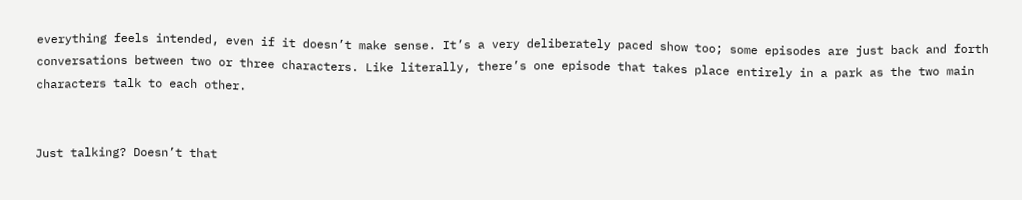everything feels intended, even if it doesn’t make sense. It’s a very deliberately paced show too; some episodes are just back and forth conversations between two or three characters. Like literally, there’s one episode that takes place entirely in a park as the two main characters talk to each other.


Just talking? Doesn’t that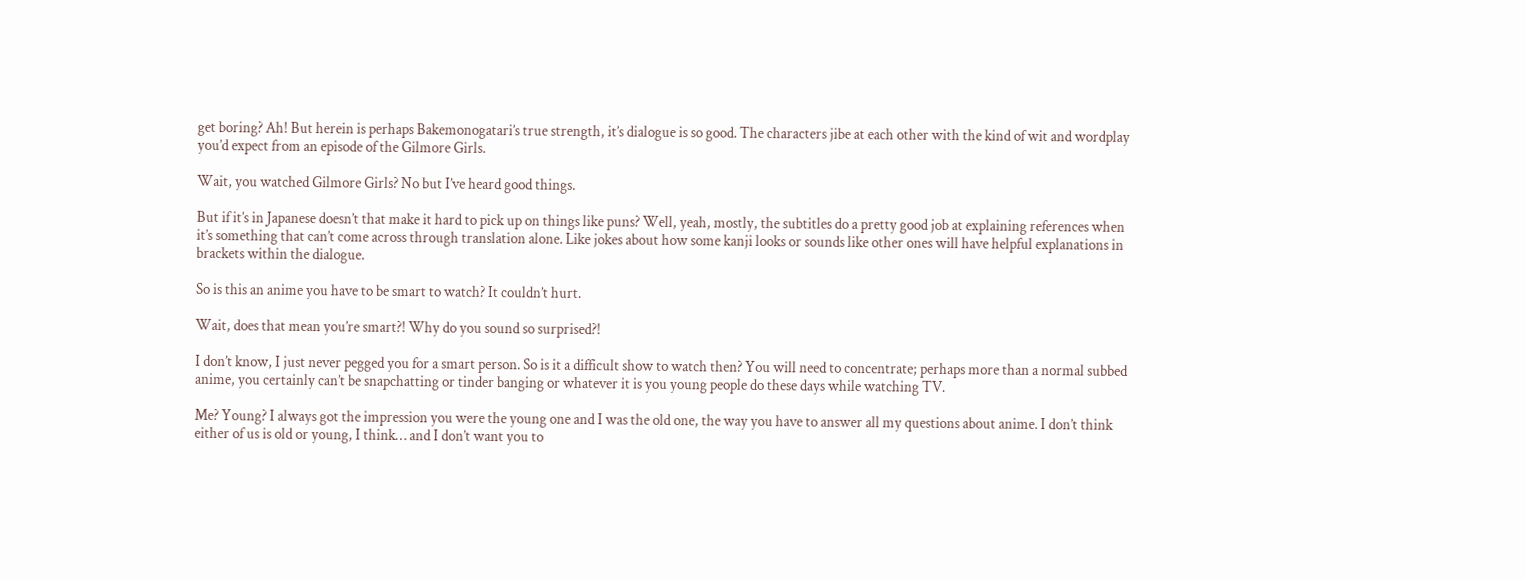get boring? Ah! But herein is perhaps Bakemonogatari’s true strength, it’s dialogue is so good. The characters jibe at each other with the kind of wit and wordplay you’d expect from an episode of the Gilmore Girls.

Wait, you watched Gilmore Girls? No but I’ve heard good things.

But if it’s in Japanese doesn’t that make it hard to pick up on things like puns? Well, yeah, mostly, the subtitles do a pretty good job at explaining references when it’s something that can’t come across through translation alone. Like jokes about how some kanji looks or sounds like other ones will have helpful explanations in brackets within the dialogue.

So is this an anime you have to be smart to watch? It couldn’t hurt.

Wait, does that mean you’re smart?! Why do you sound so surprised?!

I don’t know, I just never pegged you for a smart person. So is it a difficult show to watch then? You will need to concentrate; perhaps more than a normal subbed anime, you certainly can’t be snapchatting or tinder banging or whatever it is you young people do these days while watching TV.

Me? Young? I always got the impression you were the young one and I was the old one, the way you have to answer all my questions about anime. I don’t think either of us is old or young, I think… and I don’t want you to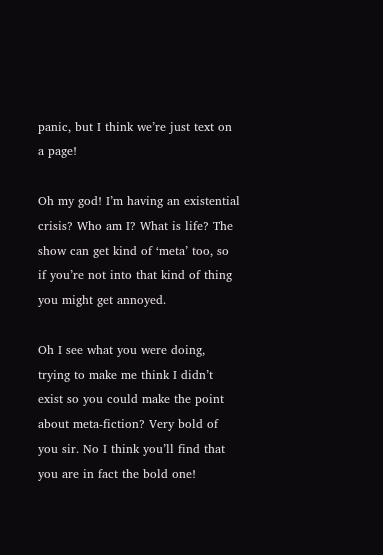panic, but I think we’re just text on a page!

Oh my god! I’m having an existential crisis? Who am I? What is life? The show can get kind of ‘meta’ too, so if you’re not into that kind of thing you might get annoyed.

Oh I see what you were doing, trying to make me think I didn’t exist so you could make the point about meta-fiction? Very bold of you sir. No I think you’ll find that you are in fact the bold one!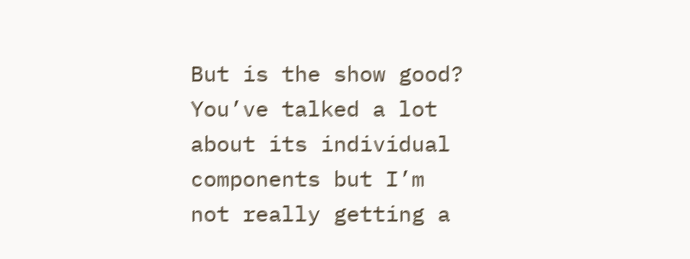But is the show good? You’ve talked a lot about its individual components but I’m not really getting a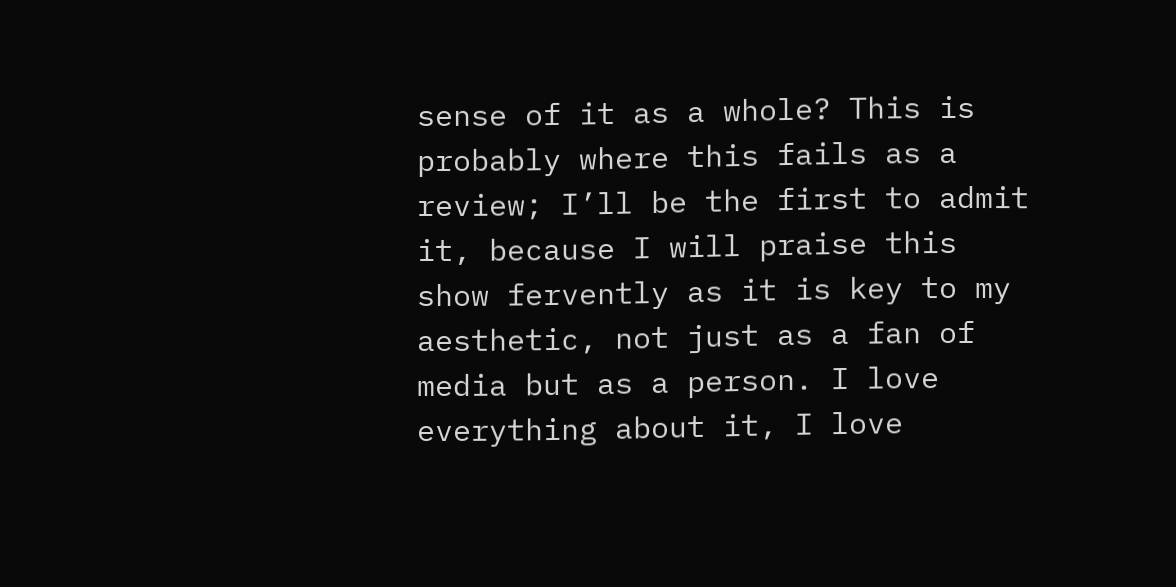sense of it as a whole? This is probably where this fails as a review; I’ll be the first to admit it, because I will praise this show fervently as it is key to my aesthetic, not just as a fan of media but as a person. I love everything about it, I love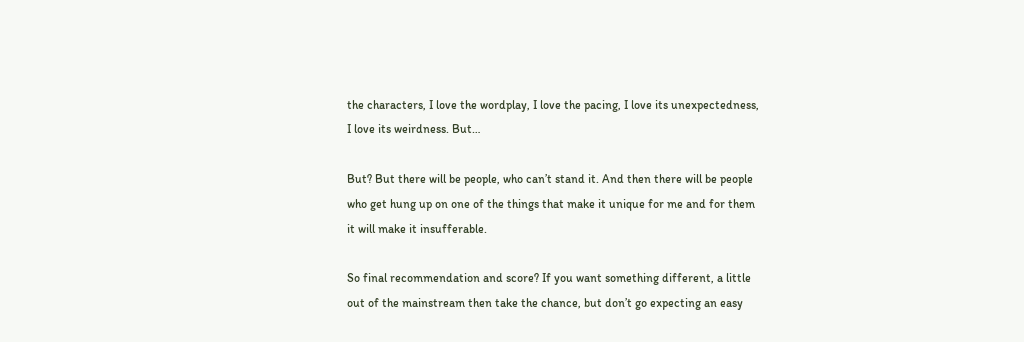the characters, I love the wordplay, I love the pacing, I love its unexpectedness, I love its weirdness. But…

But? But there will be people, who can’t stand it. And then there will be people who get hung up on one of the things that make it unique for me and for them it will make it insufferable.

So final recommendation and score? If you want something different, a little out of the mainstream then take the chance, but don’t go expecting an easy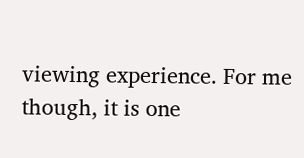viewing experience. For me though, it is one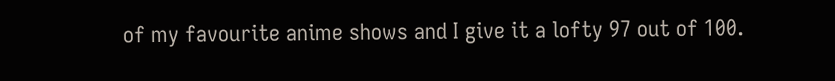of my favourite anime shows and I give it a lofty 97 out of 100.